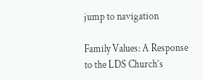jump to navigation

Family Values: A Response to the LDS Church’s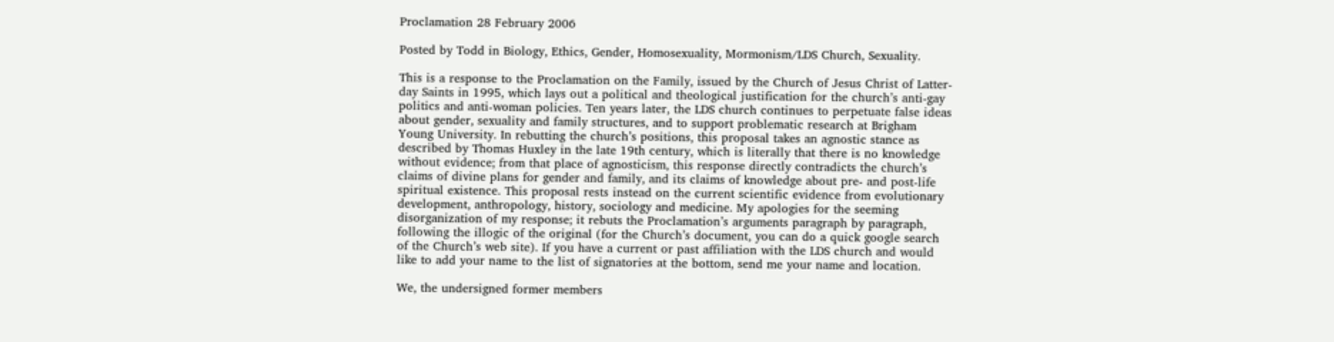Proclamation 28 February 2006

Posted by Todd in Biology, Ethics, Gender, Homosexuality, Mormonism/LDS Church, Sexuality.

This is a response to the Proclamation on the Family, issued by the Church of Jesus Christ of Latter-day Saints in 1995, which lays out a political and theological justification for the church’s anti-gay politics and anti-woman policies. Ten years later, the LDS church continues to perpetuate false ideas about gender, sexuality and family structures, and to support problematic research at Brigham Young University. In rebutting the church’s positions, this proposal takes an agnostic stance as described by Thomas Huxley in the late 19th century, which is literally that there is no knowledge without evidence; from that place of agnosticism, this response directly contradicts the church’s claims of divine plans for gender and family, and its claims of knowledge about pre- and post-life spiritual existence. This proposal rests instead on the current scientific evidence from evolutionary development, anthropology, history, sociology and medicine. My apologies for the seeming disorganization of my response; it rebuts the Proclamation’s arguments paragraph by paragraph, following the illogic of the original (for the Church’s document, you can do a quick google search of the Church’s web site). If you have a current or past affiliation with the LDS church and would like to add your name to the list of signatories at the bottom, send me your name and location.

We, the undersigned former members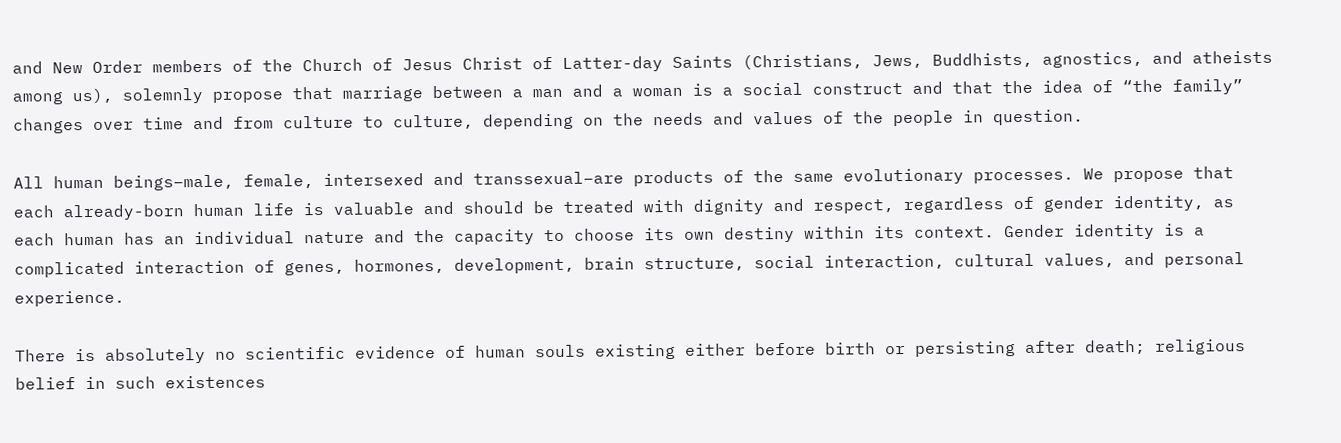and New Order members of the Church of Jesus Christ of Latter-day Saints (Christians, Jews, Buddhists, agnostics, and atheists among us), solemnly propose that marriage between a man and a woman is a social construct and that the idea of “the family” changes over time and from culture to culture, depending on the needs and values of the people in question.

All human beings–male, female, intersexed and transsexual–are products of the same evolutionary processes. We propose that each already-born human life is valuable and should be treated with dignity and respect, regardless of gender identity, as each human has an individual nature and the capacity to choose its own destiny within its context. Gender identity is a complicated interaction of genes, hormones, development, brain structure, social interaction, cultural values, and personal experience.

There is absolutely no scientific evidence of human souls existing either before birth or persisting after death; religious belief in such existences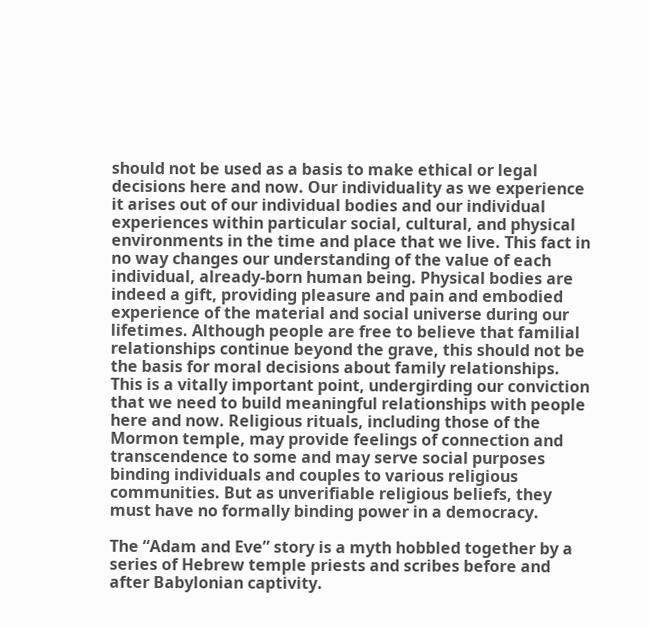should not be used as a basis to make ethical or legal decisions here and now. Our individuality as we experience it arises out of our individual bodies and our individual experiences within particular social, cultural, and physical environments in the time and place that we live. This fact in no way changes our understanding of the value of each individual, already-born human being. Physical bodies are indeed a gift, providing pleasure and pain and embodied experience of the material and social universe during our lifetimes. Although people are free to believe that familial relationships continue beyond the grave, this should not be the basis for moral decisions about family relationships. This is a vitally important point, undergirding our conviction that we need to build meaningful relationships with people here and now. Religious rituals, including those of the Mormon temple, may provide feelings of connection and transcendence to some and may serve social purposes binding individuals and couples to various religious communities. But as unverifiable religious beliefs, they must have no formally binding power in a democracy.

The “Adam and Eve” story is a myth hobbled together by a series of Hebrew temple priests and scribes before and after Babylonian captivity.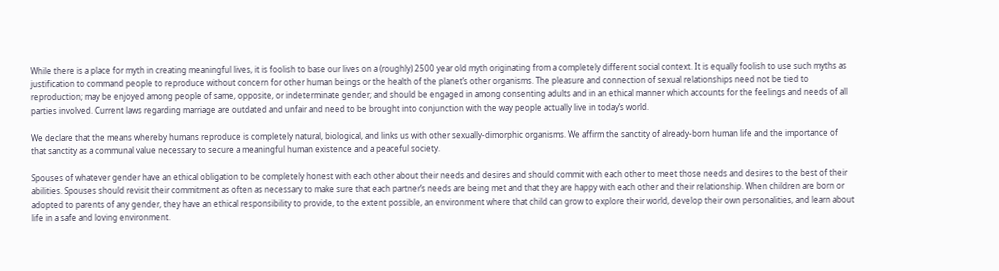While there is a place for myth in creating meaningful lives, it is foolish to base our lives on a (roughly) 2500 year old myth originating from a completely different social context. It is equally foolish to use such myths as justification to command people to reproduce without concern for other human beings or the health of the planet’s other organisms. The pleasure and connection of sexual relationships need not be tied to reproduction; may be enjoyed among people of same, opposite, or indeterminate gender; and should be engaged in among consenting adults and in an ethical manner which accounts for the feelings and needs of all parties involved. Current laws regarding marriage are outdated and unfair and need to be brought into conjunction with the way people actually live in today’s world.

We declare that the means whereby humans reproduce is completely natural, biological, and links us with other sexually-dimorphic organisms. We affirm the sanctity of already-born human life and the importance of that sanctity as a communal value necessary to secure a meaningful human existence and a peaceful society.

Spouses of whatever gender have an ethical obligation to be completely honest with each other about their needs and desires and should commit with each other to meet those needs and desires to the best of their abilities. Spouses should revisit their commitment as often as necessary to make sure that each partner’s needs are being met and that they are happy with each other and their relationship. When children are born or adopted to parents of any gender, they have an ethical responsibility to provide, to the extent possible, an environment where that child can grow to explore their world, develop their own personalities, and learn about life in a safe and loving environment.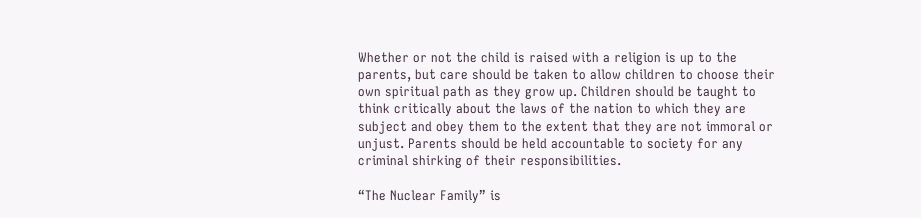Whether or not the child is raised with a religion is up to the parents, but care should be taken to allow children to choose their own spiritual path as they grow up. Children should be taught to think critically about the laws of the nation to which they are subject and obey them to the extent that they are not immoral or unjust. Parents should be held accountable to society for any criminal shirking of their responsibilities.

“The Nuclear Family” is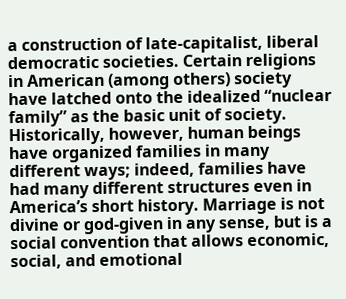a construction of late-capitalist, liberal democratic societies. Certain religions in American (among others) society have latched onto the idealized “nuclear family” as the basic unit of society. Historically, however, human beings have organized families in many different ways; indeed, families have had many different structures even in America’s short history. Marriage is not divine or god-given in any sense, but is a social convention that allows economic, social, and emotional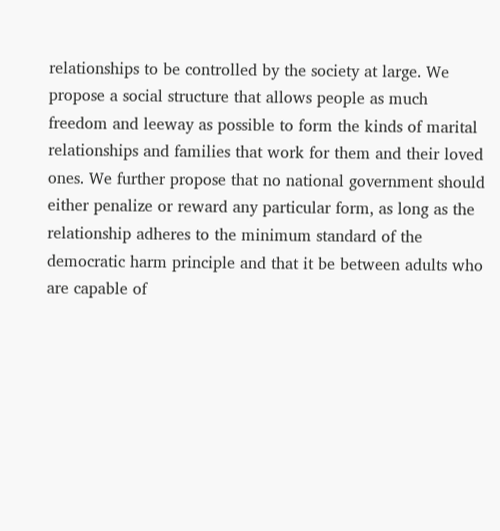relationships to be controlled by the society at large. We propose a social structure that allows people as much freedom and leeway as possible to form the kinds of marital relationships and families that work for them and their loved ones. We further propose that no national government should either penalize or reward any particular form, as long as the relationship adheres to the minimum standard of the democratic harm principle and that it be between adults who are capable of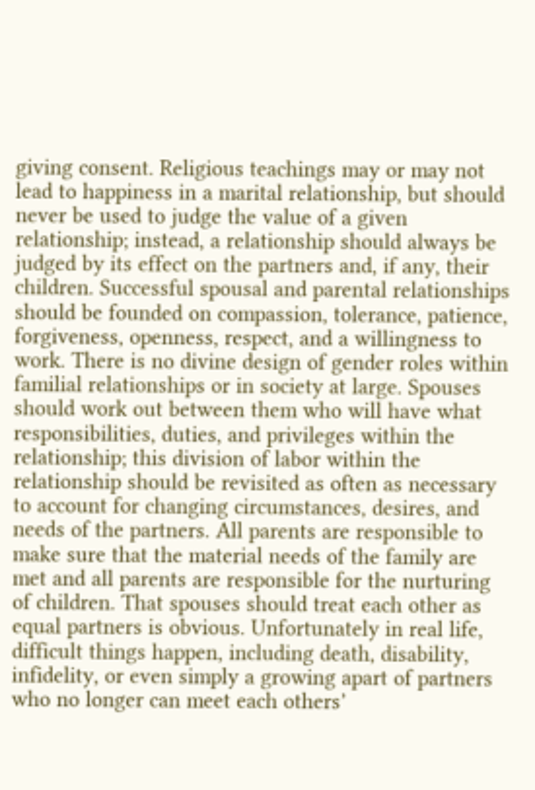giving consent. Religious teachings may or may not lead to happiness in a marital relationship, but should never be used to judge the value of a given relationship; instead, a relationship should always be judged by its effect on the partners and, if any, their children. Successful spousal and parental relationships should be founded on compassion, tolerance, patience, forgiveness, openness, respect, and a willingness to work. There is no divine design of gender roles within familial relationships or in society at large. Spouses should work out between them who will have what responsibilities, duties, and privileges within the relationship; this division of labor within the relationship should be revisited as often as necessary to account for changing circumstances, desires, and needs of the partners. All parents are responsible to make sure that the material needs of the family are met and all parents are responsible for the nurturing of children. That spouses should treat each other as equal partners is obvious. Unfortunately in real life, difficult things happen, including death, disability, infidelity, or even simply a growing apart of partners who no longer can meet each others’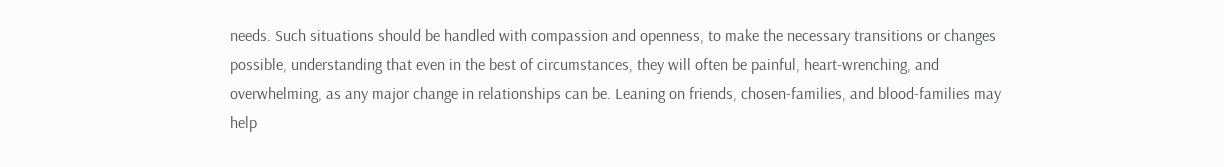needs. Such situations should be handled with compassion and openness, to make the necessary transitions or changes possible, understanding that even in the best of circumstances, they will often be painful, heart-wrenching, and overwhelming, as any major change in relationships can be. Leaning on friends, chosen-families, and blood-families may help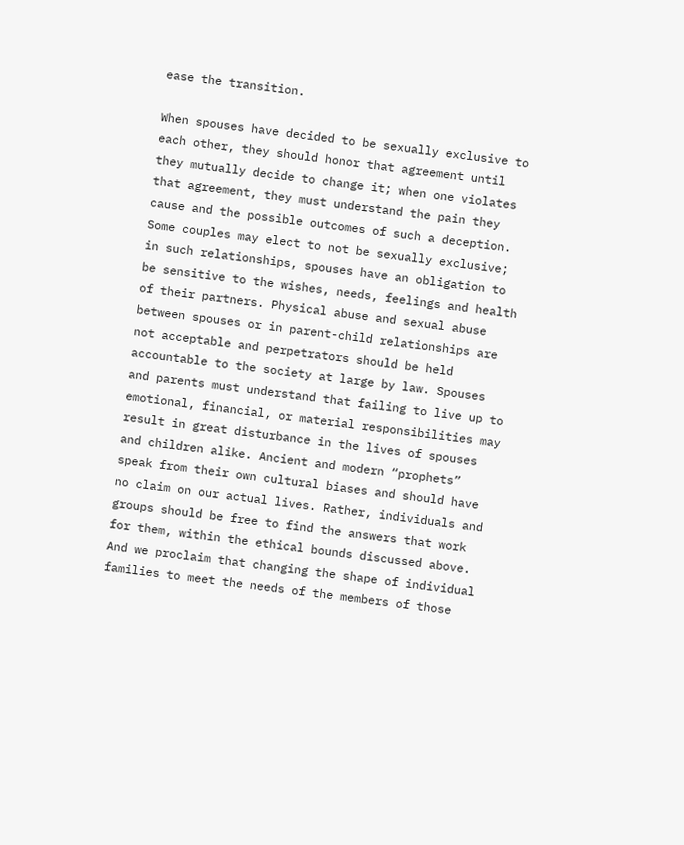ease the transition.

When spouses have decided to be sexually exclusive to each other, they should honor that agreement until they mutually decide to change it; when one violates that agreement, they must understand the pain they cause and the possible outcomes of such a deception. Some couples may elect to not be sexually exclusive; in such relationships, spouses have an obligation to be sensitive to the wishes, needs, feelings and health of their partners. Physical abuse and sexual abuse between spouses or in parent-child relationships are not acceptable and perpetrators should be held accountable to the society at large by law. Spouses and parents must understand that failing to live up to emotional, financial, or material responsibilities may result in great disturbance in the lives of spouses and children alike. Ancient and modern “prophets” speak from their own cultural biases and should have no claim on our actual lives. Rather, individuals and groups should be free to find the answers that work for them, within the ethical bounds discussed above. And we proclaim that changing the shape of individual families to meet the needs of the members of those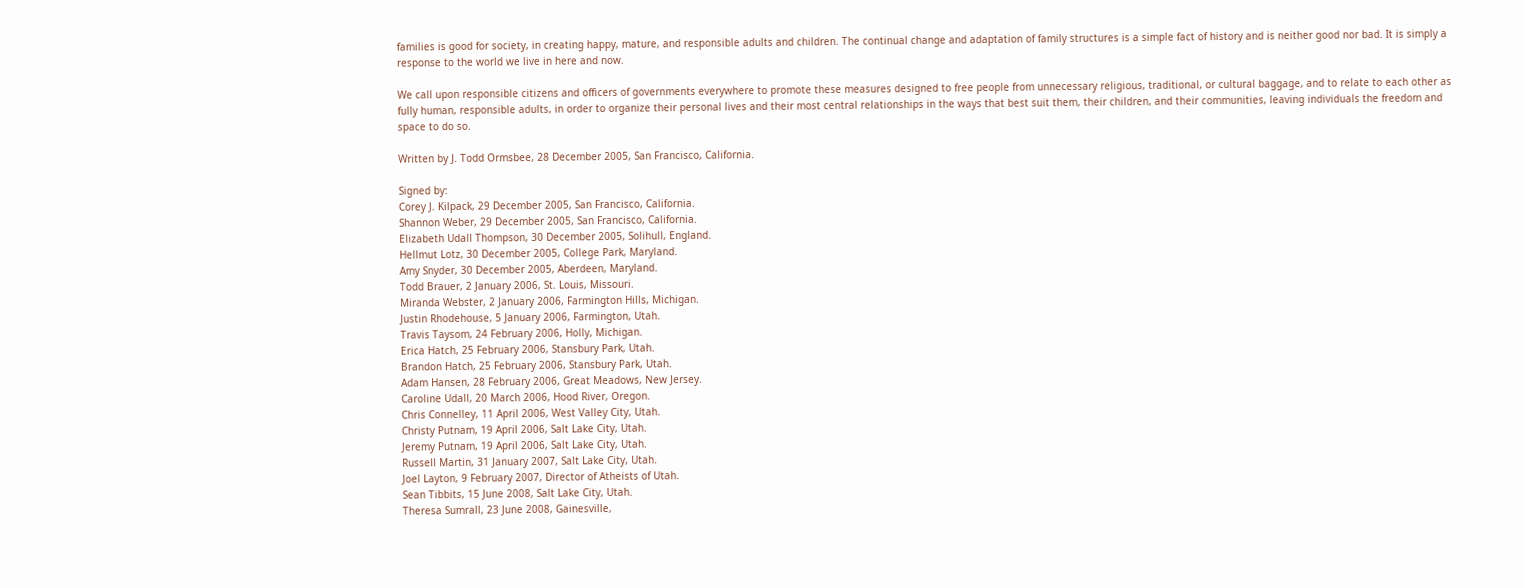families is good for society, in creating happy, mature, and responsible adults and children. The continual change and adaptation of family structures is a simple fact of history and is neither good nor bad. It is simply a response to the world we live in here and now.

We call upon responsible citizens and officers of governments everywhere to promote these measures designed to free people from unnecessary religious, traditional, or cultural baggage, and to relate to each other as fully human, responsible adults, in order to organize their personal lives and their most central relationships in the ways that best suit them, their children, and their communities, leaving individuals the freedom and space to do so.

Written by J. Todd Ormsbee, 28 December 2005, San Francisco, California.

Signed by:
Corey J. Kilpack, 29 December 2005, San Francisco, California.
Shannon Weber, 29 December 2005, San Francisco, California.
Elizabeth Udall Thompson, 30 December 2005, Solihull, England.
Hellmut Lotz, 30 December 2005, College Park, Maryland.
Amy Snyder, 30 December 2005, Aberdeen, Maryland.
Todd Brauer, 2 January 2006, St. Louis, Missouri.
Miranda Webster, 2 January 2006, Farmington Hills, Michigan.
Justin Rhodehouse, 5 January 2006, Farmington, Utah.
Travis Taysom, 24 February 2006, Holly, Michigan.
Erica Hatch, 25 February 2006, Stansbury Park, Utah.
Brandon Hatch, 25 February 2006, Stansbury Park, Utah.
Adam Hansen, 28 February 2006, Great Meadows, New Jersey.
Caroline Udall, 20 March 2006, Hood River, Oregon.
Chris Connelley, 11 April 2006, West Valley City, Utah.
Christy Putnam, 19 April 2006, Salt Lake City, Utah.
Jeremy Putnam, 19 April 2006, Salt Lake City, Utah.
Russell Martin, 31 January 2007, Salt Lake City, Utah.
Joel Layton, 9 February 2007, Director of Atheists of Utah.
Sean Tibbits, 15 June 2008, Salt Lake City, Utah.
Theresa Sumrall, 23 June 2008, Gainesville,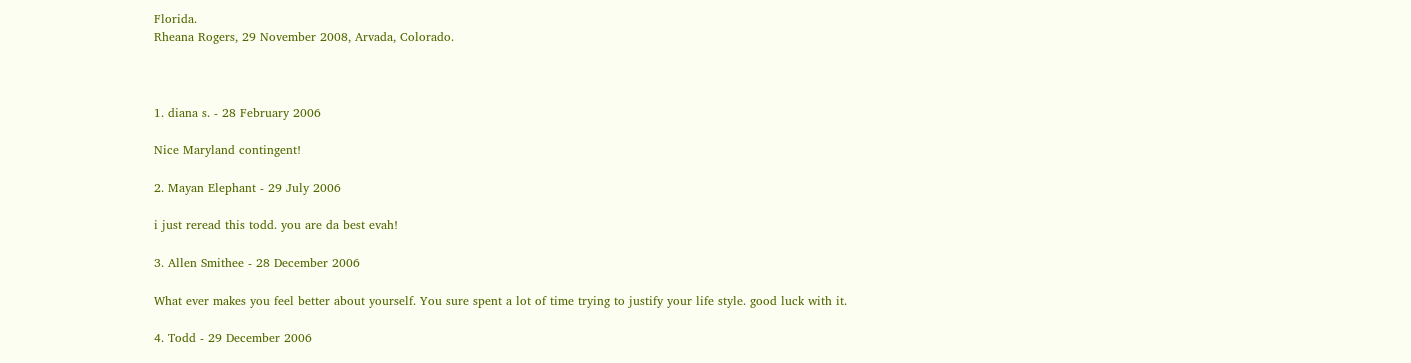Florida.
Rheana Rogers, 29 November 2008, Arvada, Colorado.



1. diana s. - 28 February 2006

Nice Maryland contingent!

2. Mayan Elephant - 29 July 2006

i just reread this todd. you are da best evah!

3. Allen Smithee - 28 December 2006

What ever makes you feel better about yourself. You sure spent a lot of time trying to justify your life style. good luck with it.

4. Todd - 29 December 2006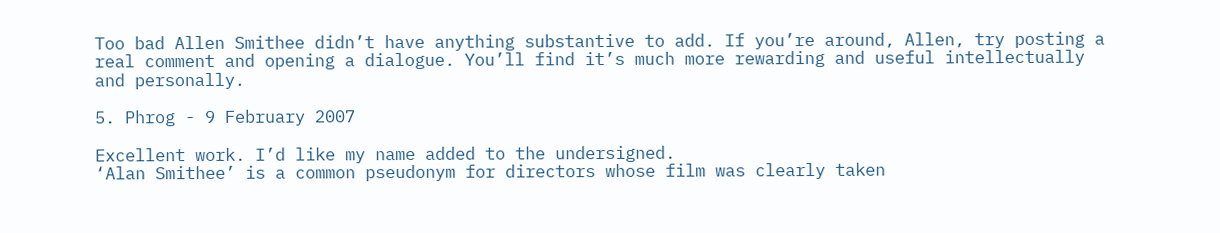Too bad Allen Smithee didn’t have anything substantive to add. If you’re around, Allen, try posting a real comment and opening a dialogue. You’ll find it’s much more rewarding and useful intellectually and personally.

5. Phrog - 9 February 2007

Excellent work. I’d like my name added to the undersigned.
‘Alan Smithee’ is a common pseudonym for directors whose film was clearly taken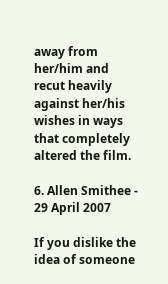away from her/him and recut heavily against her/his wishes in ways that completely altered the film.

6. Allen Smithee - 29 April 2007

If you dislike the idea of someone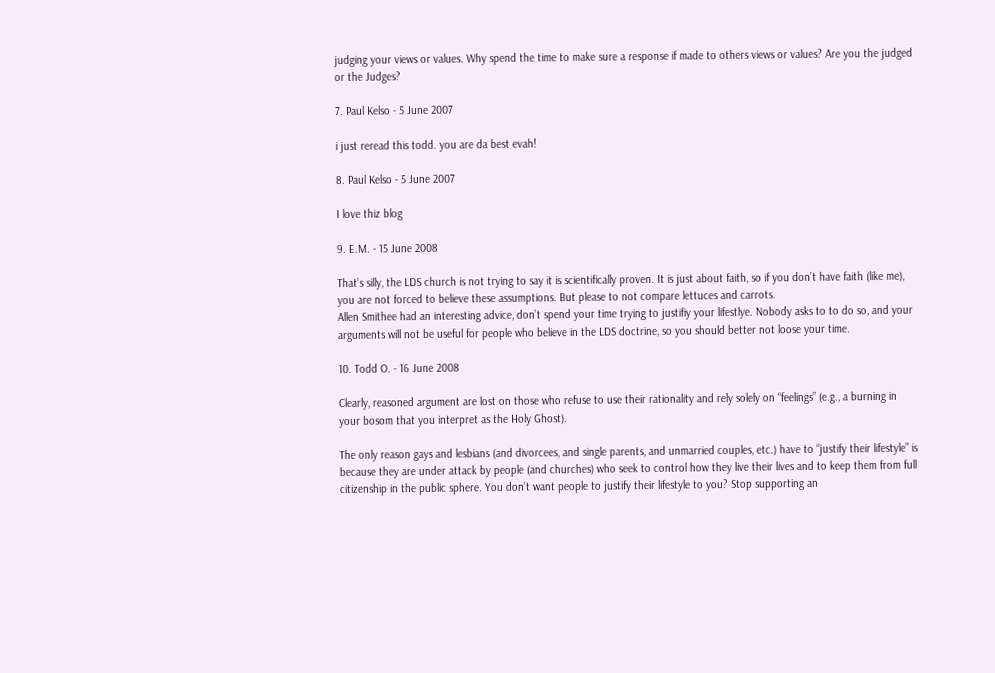judging your views or values. Why spend the time to make sure a response if made to others views or values? Are you the judged or the Judges?

7. Paul Kelso - 5 June 2007

i just reread this todd. you are da best evah!

8. Paul Kelso - 5 June 2007

I love thiz blog

9. E.M. - 15 June 2008

That’s silly, the LDS church is not trying to say it is scientifically proven. It is just about faith, so if you don’t have faith (like me), you are not forced to believe these assumptions. But please to not compare lettuces and carrots.
Allen Smithee had an interesting advice, don’t spend your time trying to justifiy your lifestlye. Nobody asks to to do so, and your arguments will not be useful for people who believe in the LDS doctrine, so you should better not loose your time.

10. Todd O. - 16 June 2008

Clearly, reasoned argument are lost on those who refuse to use their rationality and rely solely on “feelings” (e.g., a burning in your bosom that you interpret as the Holy Ghost).

The only reason gays and lesbians (and divorcees, and single parents, and unmarried couples, etc.) have to “justify their lifestyle” is because they are under attack by people (and churches) who seek to control how they live their lives and to keep them from full citizenship in the public sphere. You don’t want people to justify their lifestyle to you? Stop supporting an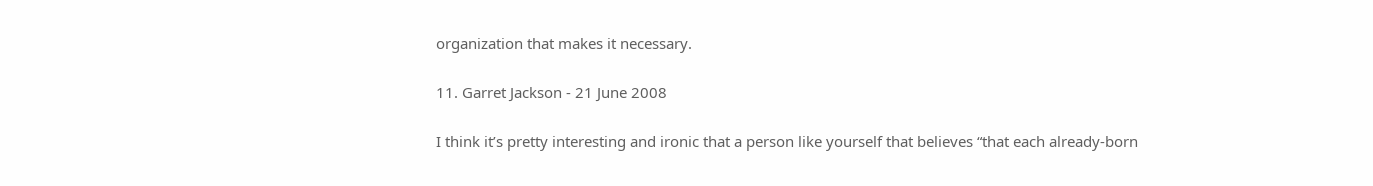organization that makes it necessary.

11. Garret Jackson - 21 June 2008

I think it’s pretty interesting and ironic that a person like yourself that believes “that each already-born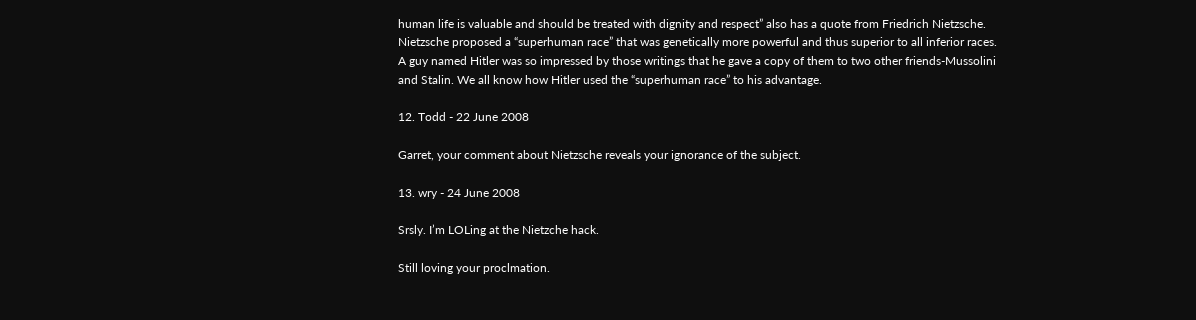human life is valuable and should be treated with dignity and respect” also has a quote from Friedrich Nietzsche. Nietzsche proposed a “superhuman race” that was genetically more powerful and thus superior to all inferior races. A guy named Hitler was so impressed by those writings that he gave a copy of them to two other friends-Mussolini and Stalin. We all know how Hitler used the “superhuman race” to his advantage.

12. Todd - 22 June 2008

Garret, your comment about Nietzsche reveals your ignorance of the subject.

13. wry - 24 June 2008

Srsly. I’m LOLing at the Nietzche hack.

Still loving your proclmation.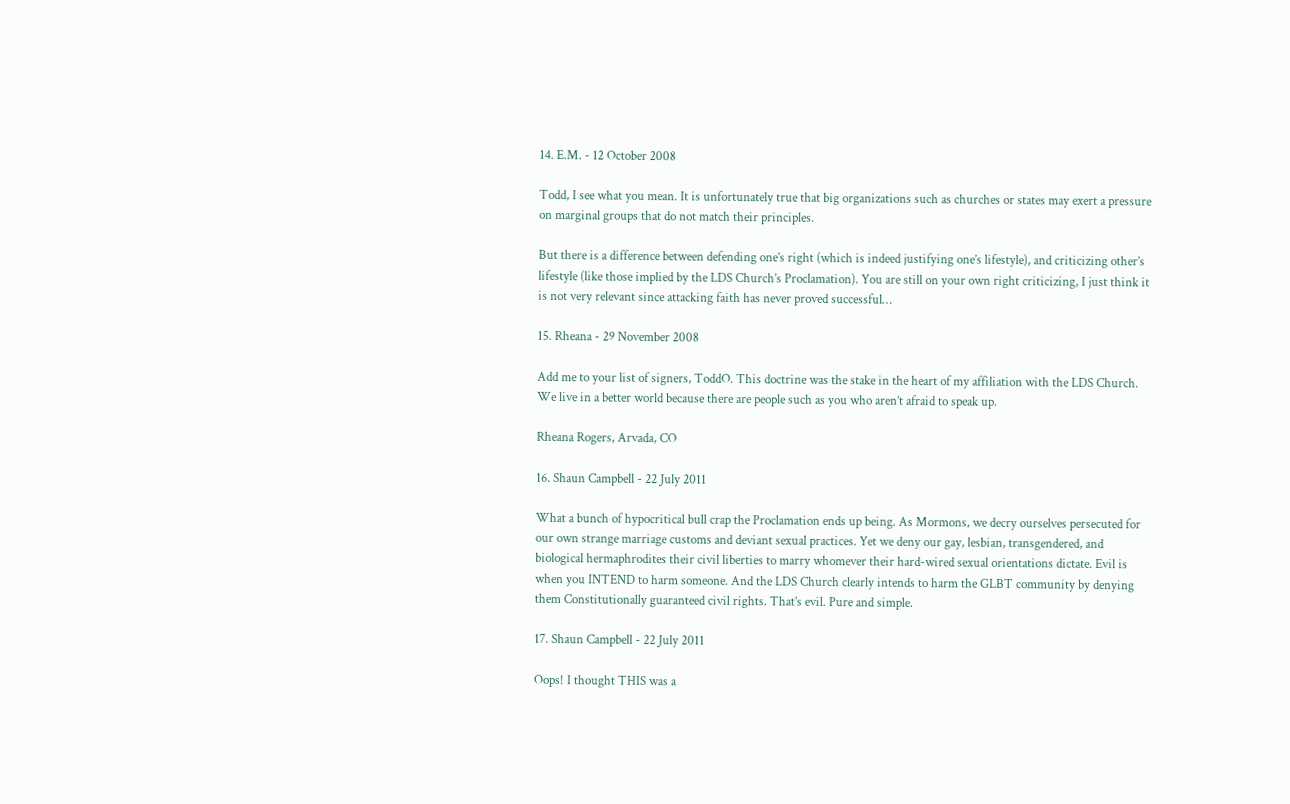14. E.M. - 12 October 2008

Todd, I see what you mean. It is unfortunately true that big organizations such as churches or states may exert a pressure on marginal groups that do not match their principles.

But there is a difference between defending one’s right (which is indeed justifying one’s lifestyle), and criticizing other’s lifestyle (like those implied by the LDS Church’s Proclamation). You are still on your own right criticizing, I just think it is not very relevant since attacking faith has never proved successful…

15. Rheana - 29 November 2008

Add me to your list of signers, ToddO. This doctrine was the stake in the heart of my affiliation with the LDS Church. We live in a better world because there are people such as you who aren’t afraid to speak up.

Rheana Rogers, Arvada, CO

16. Shaun Campbell - 22 July 2011

What a bunch of hypocritical bull crap the Proclamation ends up being. As Mormons, we decry ourselves persecuted for our own strange marriage customs and deviant sexual practices. Yet we deny our gay, lesbian, transgendered, and biological hermaphrodites their civil liberties to marry whomever their hard-wired sexual orientations dictate. Evil is when you INTEND to harm someone. And the LDS Church clearly intends to harm the GLBT community by denying them Constitutionally guaranteed civil rights. That’s evil. Pure and simple.

17. Shaun Campbell - 22 July 2011

Oops! I thought THIS was a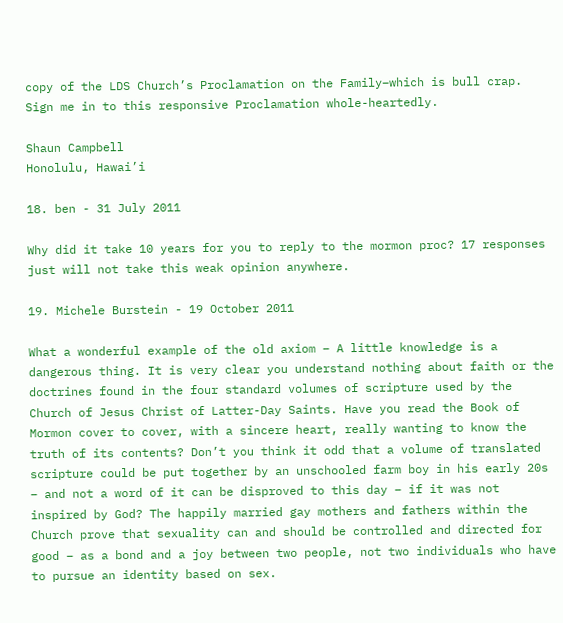copy of the LDS Church’s Proclamation on the Family–which is bull crap. Sign me in to this responsive Proclamation whole-heartedly.

Shaun Campbell
Honolulu, Hawai’i

18. ben - 31 July 2011

Why did it take 10 years for you to reply to the mormon proc? 17 responses just will not take this weak opinion anywhere.

19. Michele Burstein - 19 October 2011

What a wonderful example of the old axiom – A little knowledge is a dangerous thing. It is very clear you understand nothing about faith or the doctrines found in the four standard volumes of scripture used by the Church of Jesus Christ of Latter-Day Saints. Have you read the Book of Mormon cover to cover, with a sincere heart, really wanting to know the truth of its contents? Don’t you think it odd that a volume of translated scripture could be put together by an unschooled farm boy in his early 20s – and not a word of it can be disproved to this day – if it was not inspired by God? The happily married gay mothers and fathers within the Church prove that sexuality can and should be controlled and directed for good – as a bond and a joy between two people, not two individuals who have to pursue an identity based on sex.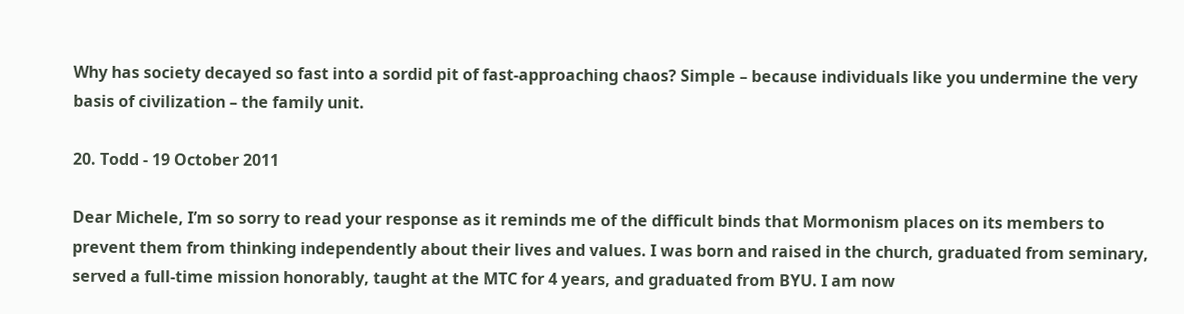Why has society decayed so fast into a sordid pit of fast-approaching chaos? Simple – because individuals like you undermine the very basis of civilization – the family unit.

20. Todd - 19 October 2011

Dear Michele, I’m so sorry to read your response as it reminds me of the difficult binds that Mormonism places on its members to prevent them from thinking independently about their lives and values. I was born and raised in the church, graduated from seminary, served a full-time mission honorably, taught at the MTC for 4 years, and graduated from BYU. I am now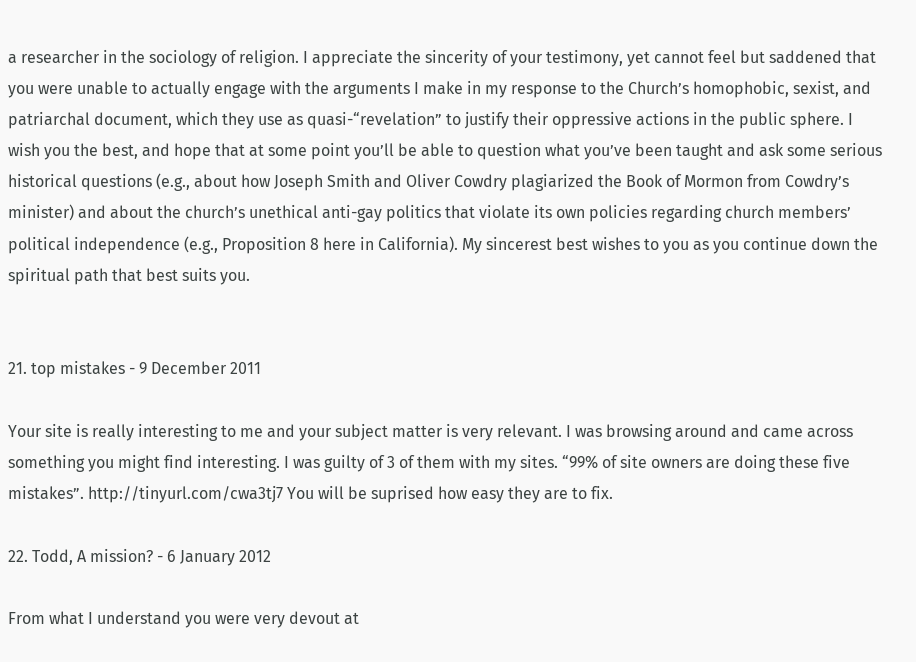a researcher in the sociology of religion. I appreciate the sincerity of your testimony, yet cannot feel but saddened that you were unable to actually engage with the arguments I make in my response to the Church’s homophobic, sexist, and patriarchal document, which they use as quasi-“revelation” to justify their oppressive actions in the public sphere. I wish you the best, and hope that at some point you’ll be able to question what you’ve been taught and ask some serious historical questions (e.g., about how Joseph Smith and Oliver Cowdry plagiarized the Book of Mormon from Cowdry’s minister) and about the church’s unethical anti-gay politics that violate its own policies regarding church members’ political independence (e.g., Proposition 8 here in California). My sincerest best wishes to you as you continue down the spiritual path that best suits you.


21. top mistakes - 9 December 2011

Your site is really interesting to me and your subject matter is very relevant. I was browsing around and came across something you might find interesting. I was guilty of 3 of them with my sites. “99% of site owners are doing these five mistakes”. http://tinyurl.com/cwa3tj7 You will be suprised how easy they are to fix.

22. Todd, A mission? - 6 January 2012

From what I understand you were very devout at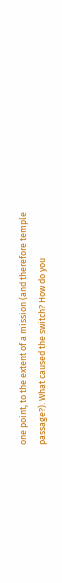one point, to the extent of a mission (and therefore temple passage?). What caused the switch? How do you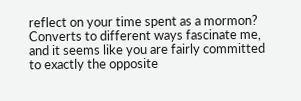reflect on your time spent as a mormon? Converts to different ways fascinate me, and it seems like you are fairly committed to exactly the opposite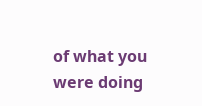of what you were doing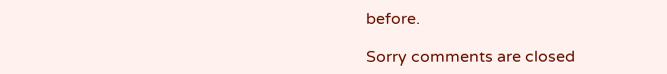before.

Sorry comments are closed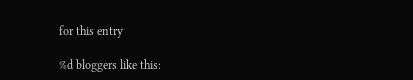for this entry

%d bloggers like this: